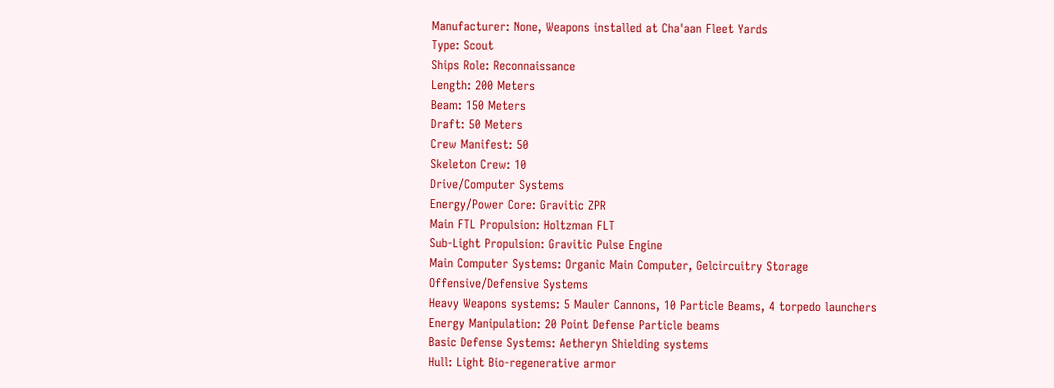Manufacturer: None, Weapons installed at Cha'aan Fleet Yards
Type: Scout
Ships Role: Reconnaissance
Length: 200 Meters
Beam: 150 Meters
Draft: 50 Meters
Crew Manifest: 50
Skeleton Crew: 10
Drive/Computer Systems
Energy/Power Core: Gravitic ZPR
Main FTL Propulsion: Holtzman FLT
Sub-Light Propulsion: Gravitic Pulse Engine
Main Computer Systems: Organic Main Computer, Gelcircuitry Storage
Offensive/Defensive Systems
Heavy Weapons systems: 5 Mauler Cannons, 10 Particle Beams, 4 torpedo launchers
Energy Manipulation: 20 Point Defense Particle beams
Basic Defense Systems: Aetheryn Shielding systems
Hull: Light Bio-regenerative armor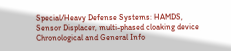Special/Heavy Defense Systems: HAMDS, Sensor Displacer, multi-phased cloaking device
Chronological and General Info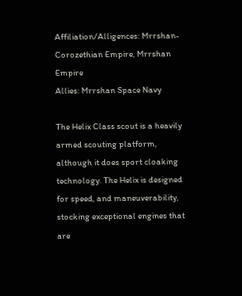Affiliation/Alligences: Mrrshan-Corozethian Empire, Mrrshan Empire
Allies: Mrrshan Space Navy

The Helix Class scout is a heavily armed scouting platform, although it does sport cloaking technology. The Helix is designed for speed, and maneuverability, stocking exceptional engines that are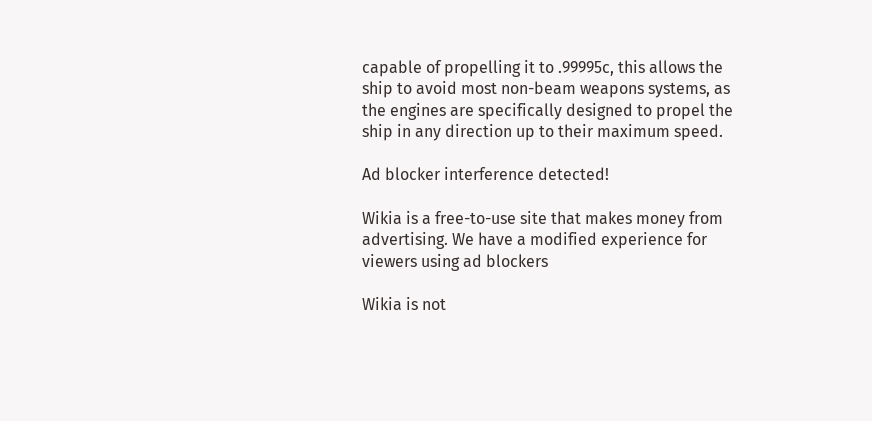capable of propelling it to .99995c, this allows the ship to avoid most non-beam weapons systems, as the engines are specifically designed to propel the ship in any direction up to their maximum speed.

Ad blocker interference detected!

Wikia is a free-to-use site that makes money from advertising. We have a modified experience for viewers using ad blockers

Wikia is not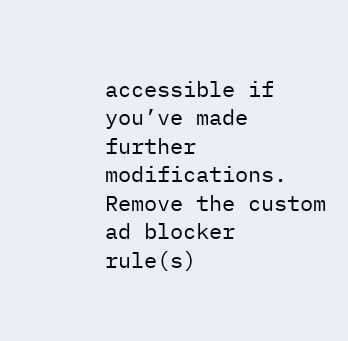accessible if you’ve made further modifications. Remove the custom ad blocker rule(s)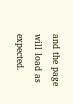and the page will load as expected.